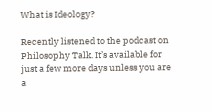What is Ideology?

Recently listened to the podcast on Philosophy Talk. It’s available for just a few more days unless you are a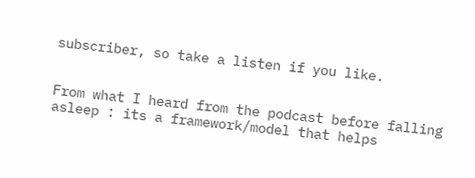subscriber, so take a listen if you like.


From what I heard from the podcast before falling asleep : its a framework/model that helps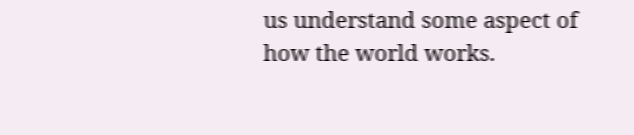us understand some aspect of how the world works.